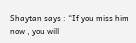Shaytan says : “If you miss him now , you will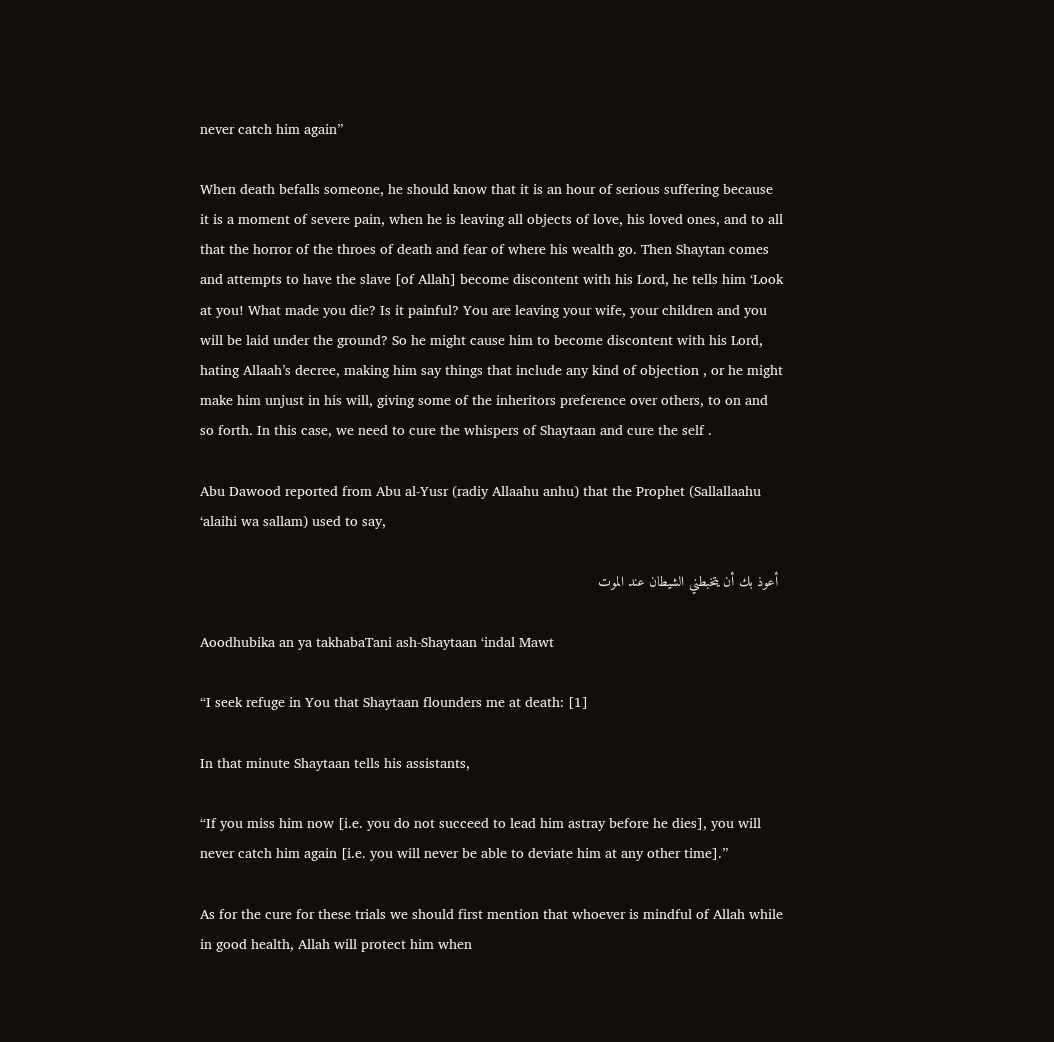never catch him again”

When death befalls someone, he should know that it is an hour of serious suffering because it is a moment of severe pain, when he is leaving all objects of love, his loved ones, and to all that the horror of the throes of death and fear of where his wealth go. Then Shaytan comes and attempts to have the slave [of Allah] become discontent with his Lord, he tells him ‘Look at you! What made you die? Is it painful? You are leaving your wife, your children and you will be laid under the ground? So he might cause him to become discontent with his Lord, hating Allaah’s decree, making him say things that include any kind of objection , or he might make him unjust in his will, giving some of the inheritors preference over others, to on and so forth. In this case, we need to cure the whispers of Shaytaan and cure the self .

Abu Dawood reported from Abu al-Yusr (radiy Allaahu anhu) that the Prophet (Sallallaahu ‘alaihi wa sallam) used to say,

 أعوذ بك أن يتخبطني الشيطان عند الموت

Aoodhubika an ya takhabaTani ash-Shaytaan ‘indal Mawt

“I seek refuge in You that Shaytaan flounders me at death: [1]

In that minute Shaytaan tells his assistants,

“If you miss him now [i.e. you do not succeed to lead him astray before he dies], you will never catch him again [i.e. you will never be able to deviate him at any other time].”

As for the cure for these trials we should first mention that whoever is mindful of Allah while in good health, Allah will protect him when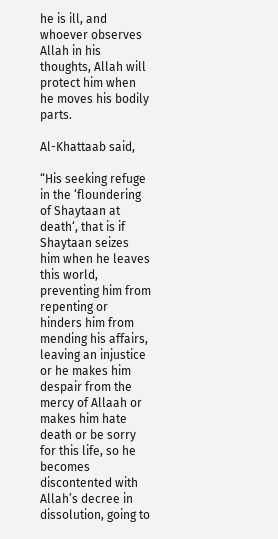he is ill, and whoever observes Allah in his thoughts, Allah will protect him when he moves his bodily parts.

Al-Khattaab said,

“His seeking refuge in the ‘floundering of Shaytaan at death‘, that is if Shaytaan seizes him when he leaves this world, preventing him from repenting or hinders him from mending his affairs, leaving an injustice or he makes him despair from the mercy of Allaah or makes him hate death or be sorry for this life, so he becomes discontented with Allah’s decree in dissolution, going to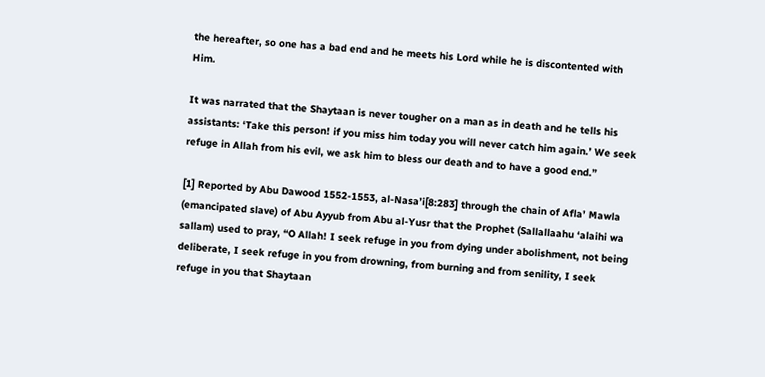the hereafter, so one has a bad end and he meets his Lord while he is discontented with Him.

It was narrated that the Shaytaan is never tougher on a man as in death and he tells his assistants: ‘Take this person! if you miss him today you will never catch him again.’ We seek refuge in Allah from his evil, we ask him to bless our death and to have a good end.”

[1] Reported by Abu Dawood 1552-1553, al-Nasa’i[8:283] through the chain of Afla’ Mawla (emancipated slave) of Abu Ayyub from Abu al-Yusr that the Prophet (Sallallaahu ‘alaihi wa sallam) used to pray, “O Allah! I seek refuge in you from dying under abolishment, not being deliberate, I seek refuge in you from drowning, from burning and from senility, I seek refuge in you that Shaytaan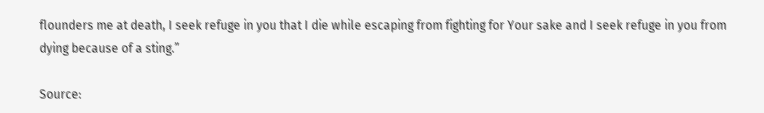flounders me at death, I seek refuge in you that I die while escaping from fighting for Your sake and I seek refuge in you from dying because of a sting.”

Source: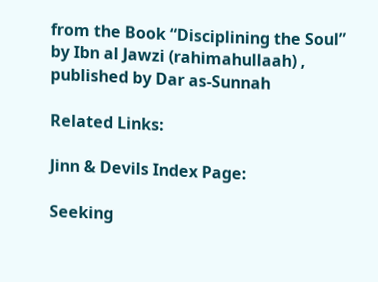from the Book “Disciplining the Soul” by Ibn al Jawzi (rahimahullaah) , published by Dar as-Sunnah

Related Links:

Jinn & Devils Index Page:

Seeking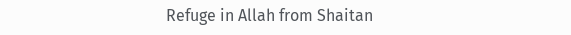Refuge in Allah from Shaitan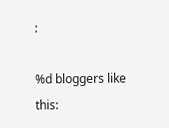:

%d bloggers like this: